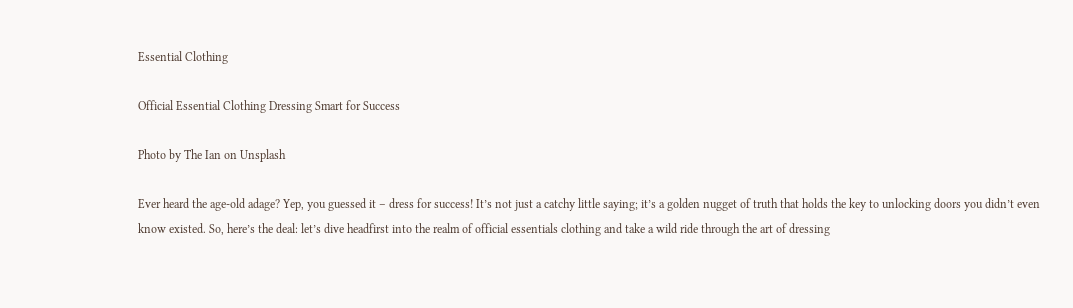Essential Clothing

Official Essential Clothing Dressing Smart for Success

Photo by The Ian on Unsplash

Ever heard the age-old adage? Yep, you guessed it – dress for success! It’s not just a catchy little saying; it’s a golden nugget of truth that holds the key to unlocking doors you didn’t even know existed. So, here’s the deal: let’s dive headfirst into the realm of official essentials clothing and take a wild ride through the art of dressing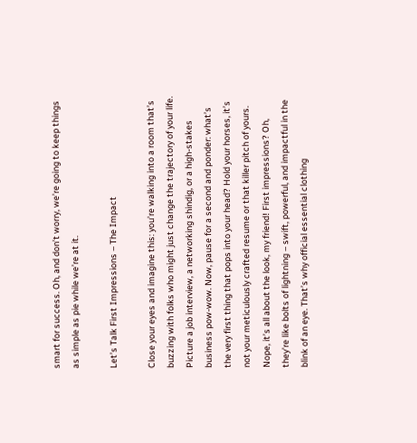smart for success. Oh, and don’t worry, we’re going to keep things as simple as pie while we’re at it.

Let’s Talk First Impressions – The Impact

Close your eyes and imagine this: you’re walking into a room that’s buzzing with folks who might just change the trajectory of your life. Picture a job interview, a networking shindig, or a high-stakes business pow-wow. Now, pause for a second and ponder: what’s the very first thing that pops into your head? Hold your horses, it’s not your meticulously crafted resume or that killer pitch of yours. Nope, it’s all about the look, my friend! First impressions? Oh, they’re like bolts of lightning – swift, powerful, and impactful in the blink of an eye. That’s why official essential clothing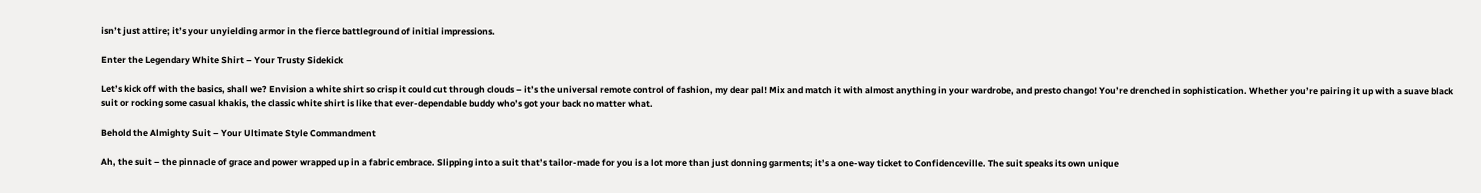isn’t just attire; it’s your unyielding armor in the fierce battleground of initial impressions.

Enter the Legendary White Shirt – Your Trusty Sidekick

Let’s kick off with the basics, shall we? Envision a white shirt so crisp it could cut through clouds – it’s the universal remote control of fashion, my dear pal! Mix and match it with almost anything in your wardrobe, and presto chango! You’re drenched in sophistication. Whether you’re pairing it up with a suave black suit or rocking some casual khakis, the classic white shirt is like that ever-dependable buddy who’s got your back no matter what.

Behold the Almighty Suit – Your Ultimate Style Commandment

Ah, the suit – the pinnacle of grace and power wrapped up in a fabric embrace. Slipping into a suit that’s tailor-made for you is a lot more than just donning garments; it’s a one-way ticket to Confidenceville. The suit speaks its own unique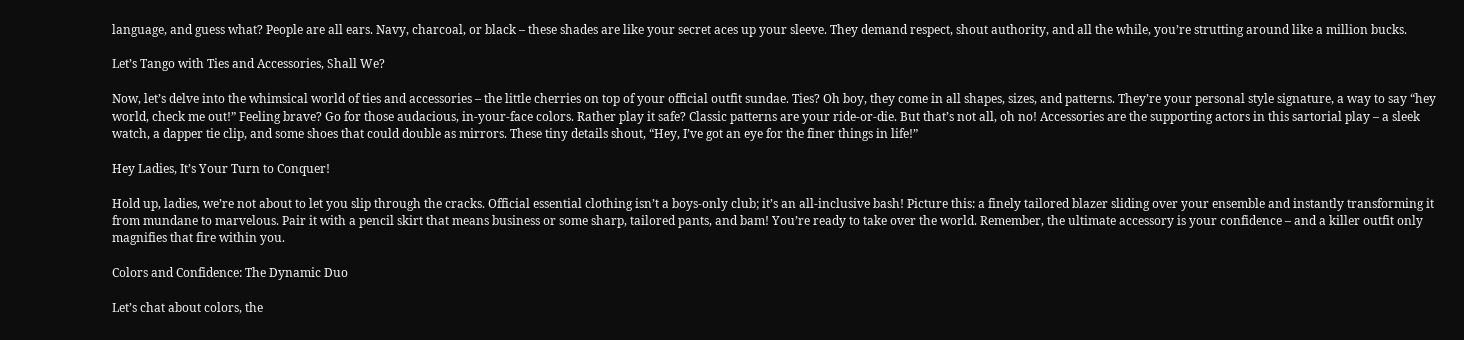language, and guess what? People are all ears. Navy, charcoal, or black – these shades are like your secret aces up your sleeve. They demand respect, shout authority, and all the while, you’re strutting around like a million bucks.

Let’s Tango with Ties and Accessories, Shall We?

Now, let’s delve into the whimsical world of ties and accessories – the little cherries on top of your official outfit sundae. Ties? Oh boy, they come in all shapes, sizes, and patterns. They’re your personal style signature, a way to say “hey world, check me out!” Feeling brave? Go for those audacious, in-your-face colors. Rather play it safe? Classic patterns are your ride-or-die. But that’s not all, oh no! Accessories are the supporting actors in this sartorial play – a sleek watch, a dapper tie clip, and some shoes that could double as mirrors. These tiny details shout, “Hey, I’ve got an eye for the finer things in life!”

Hey Ladies, It’s Your Turn to Conquer!

Hold up, ladies, we’re not about to let you slip through the cracks. Official essential clothing isn’t a boys-only club; it’s an all-inclusive bash! Picture this: a finely tailored blazer sliding over your ensemble and instantly transforming it from mundane to marvelous. Pair it with a pencil skirt that means business or some sharp, tailored pants, and bam! You’re ready to take over the world. Remember, the ultimate accessory is your confidence – and a killer outfit only magnifies that fire within you.

Colors and Confidence: The Dynamic Duo

Let’s chat about colors, the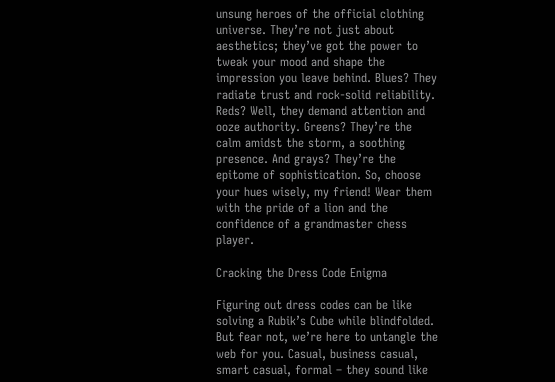unsung heroes of the official clothing universe. They’re not just about aesthetics; they’ve got the power to tweak your mood and shape the impression you leave behind. Blues? They radiate trust and rock-solid reliability. Reds? Well, they demand attention and ooze authority. Greens? They’re the calm amidst the storm, a soothing presence. And grays? They’re the epitome of sophistication. So, choose your hues wisely, my friend! Wear them with the pride of a lion and the confidence of a grandmaster chess player.

Cracking the Dress Code Enigma

Figuring out dress codes can be like solving a Rubik’s Cube while blindfolded. But fear not, we’re here to untangle the web for you. Casual, business casual, smart casual, formal – they sound like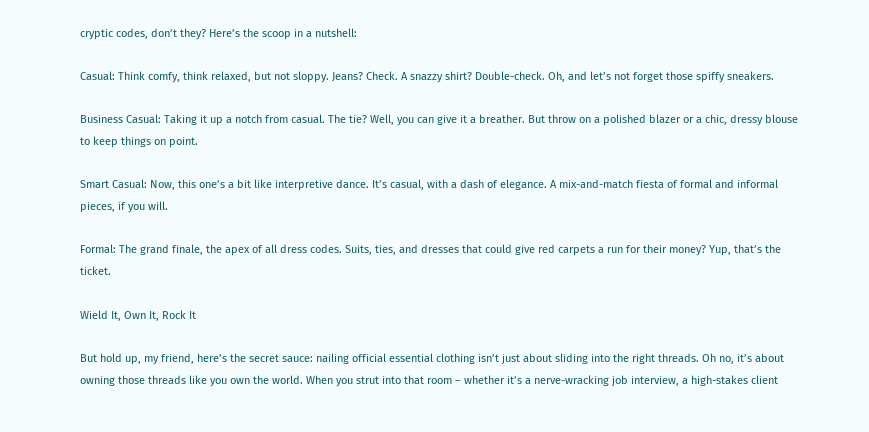cryptic codes, don’t they? Here’s the scoop in a nutshell:

Casual: Think comfy, think relaxed, but not sloppy. Jeans? Check. A snazzy shirt? Double-check. Oh, and let’s not forget those spiffy sneakers.

Business Casual: Taking it up a notch from casual. The tie? Well, you can give it a breather. But throw on a polished blazer or a chic, dressy blouse to keep things on point.

Smart Casual: Now, this one’s a bit like interpretive dance. It’s casual, with a dash of elegance. A mix-and-match fiesta of formal and informal pieces, if you will.

Formal: The grand finale, the apex of all dress codes. Suits, ties, and dresses that could give red carpets a run for their money? Yup, that’s the ticket.

Wield It, Own It, Rock It

But hold up, my friend, here’s the secret sauce: nailing official essential clothing isn’t just about sliding into the right threads. Oh no, it’s about owning those threads like you own the world. When you strut into that room – whether it’s a nerve-wracking job interview, a high-stakes client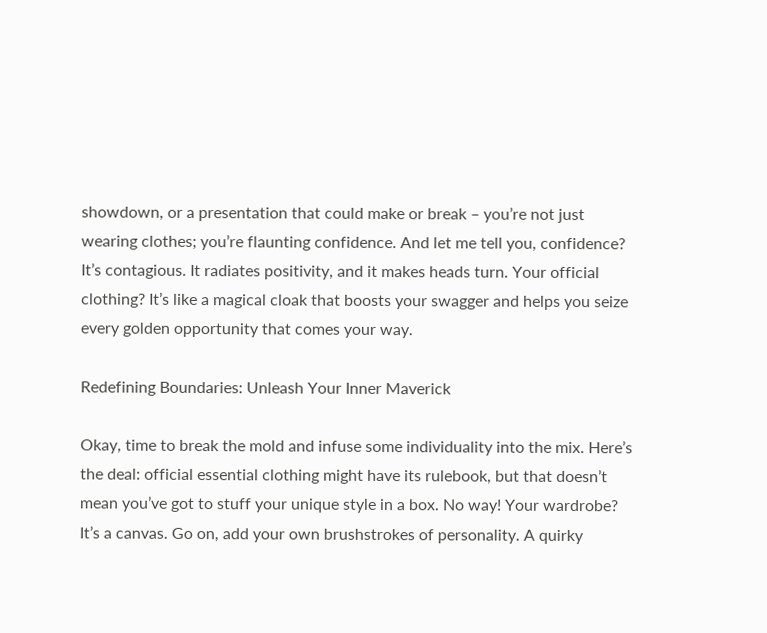showdown, or a presentation that could make or break – you’re not just wearing clothes; you’re flaunting confidence. And let me tell you, confidence? It’s contagious. It radiates positivity, and it makes heads turn. Your official clothing? It’s like a magical cloak that boosts your swagger and helps you seize every golden opportunity that comes your way.

Redefining Boundaries: Unleash Your Inner Maverick

Okay, time to break the mold and infuse some individuality into the mix. Here’s the deal: official essential clothing might have its rulebook, but that doesn’t mean you’ve got to stuff your unique style in a box. No way! Your wardrobe? It’s a canvas. Go on, add your own brushstrokes of personality. A quirky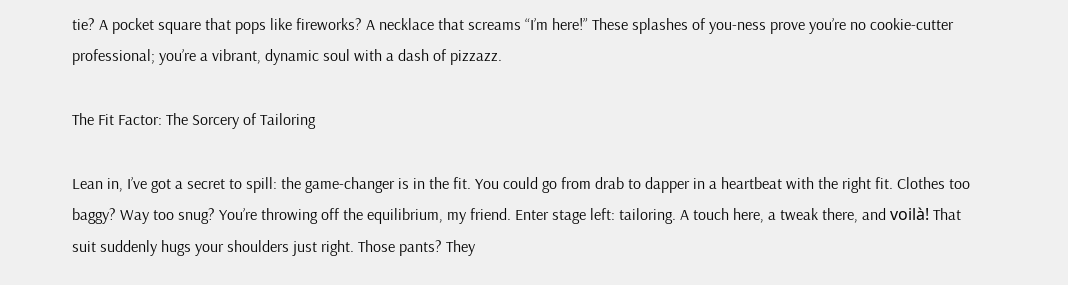tie? A pocket square that pops like fireworks? A necklace that screams “I’m here!” These splashes of you-ness prove you’re no cookie-cutter professional; you’re a vibrant, dynamic soul with a dash of pizzazz.

The Fit Factor: The Sorcery of Tailoring

Lean in, I’ve got a secret to spill: the game-changer is in the fit. You could go from drab to dapper in a heartbeat with the right fit. Clothes too baggy? Way too snug? You’re throwing off the equilibrium, my friend. Enter stage left: tailoring. A touch here, a tweak there, and voilà! That suit suddenly hugs your shoulders just right. Those pants? They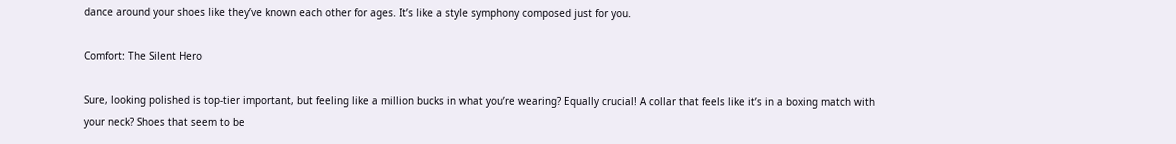dance around your shoes like they’ve known each other for ages. It’s like a style symphony composed just for you.

Comfort: The Silent Hero

Sure, looking polished is top-tier important, but feeling like a million bucks in what you’re wearing? Equally crucial! A collar that feels like it’s in a boxing match with your neck? Shoes that seem to be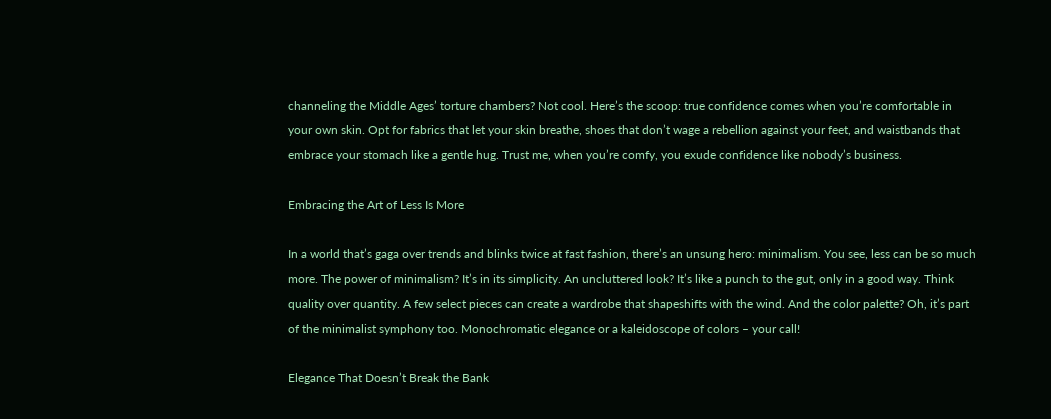channeling the Middle Ages’ torture chambers? Not cool. Here’s the scoop: true confidence comes when you’re comfortable in your own skin. Opt for fabrics that let your skin breathe, shoes that don’t wage a rebellion against your feet, and waistbands that embrace your stomach like a gentle hug. Trust me, when you’re comfy, you exude confidence like nobody’s business.

Embracing the Art of Less Is More

In a world that’s gaga over trends and blinks twice at fast fashion, there’s an unsung hero: minimalism. You see, less can be so much more. The power of minimalism? It’s in its simplicity. An uncluttered look? It’s like a punch to the gut, only in a good way. Think quality over quantity. A few select pieces can create a wardrobe that shapeshifts with the wind. And the color palette? Oh, it’s part of the minimalist symphony too. Monochromatic elegance or a kaleidoscope of colors – your call!

Elegance That Doesn’t Break the Bank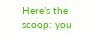Here’s the scoop: you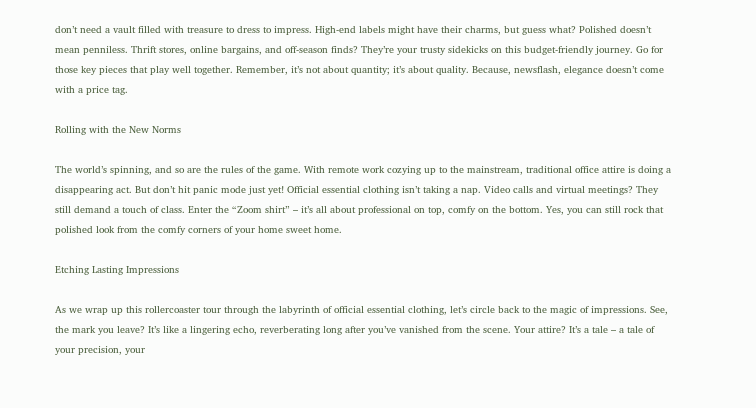don’t need a vault filled with treasure to dress to impress. High-end labels might have their charms, but guess what? Polished doesn’t mean penniless. Thrift stores, online bargains, and off-season finds? They’re your trusty sidekicks on this budget-friendly journey. Go for those key pieces that play well together. Remember, it’s not about quantity; it’s about quality. Because, newsflash, elegance doesn’t come with a price tag.

Rolling with the New Norms

The world’s spinning, and so are the rules of the game. With remote work cozying up to the mainstream, traditional office attire is doing a disappearing act. But don’t hit panic mode just yet! Official essential clothing isn’t taking a nap. Video calls and virtual meetings? They still demand a touch of class. Enter the “Zoom shirt” – it’s all about professional on top, comfy on the bottom. Yes, you can still rock that polished look from the comfy corners of your home sweet home.

Etching Lasting Impressions

As we wrap up this rollercoaster tour through the labyrinth of official essential clothing, let’s circle back to the magic of impressions. See, the mark you leave? It’s like a lingering echo, reverberating long after you’ve vanished from the scene. Your attire? It’s a tale – a tale of your precision, your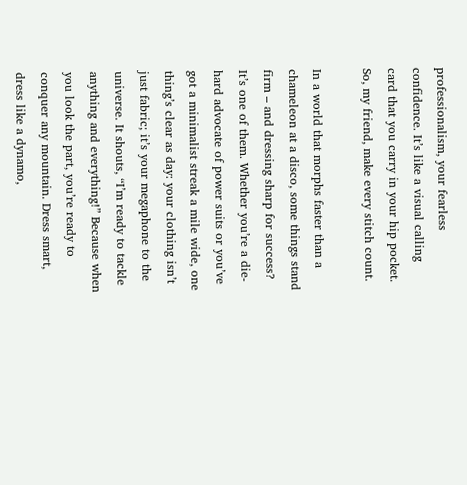professionalism, your fearless confidence. It’s like a visual calling card that you carry in your hip pocket. So, my friend, make every stitch count.

In a world that morphs faster than a chameleon at a disco, some things stand firm – and dressing sharp for success? It’s one of them. Whether you’re a die-hard advocate of power suits or you’ve got a minimalist streak a mile wide, one thing’s clear as day: your clothing isn’t just fabric; it’s your megaphone to the universe. It shouts, “I’m ready to tackle anything and everything!” Because when you look the part, you’re ready to conquer any mountain. Dress smart, dress like a dynamo,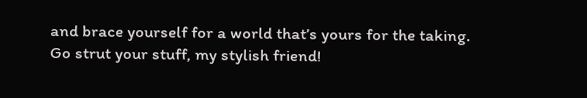and brace yourself for a world that’s yours for the taking. Go strut your stuff, my stylish friend!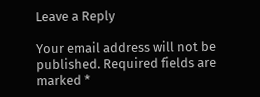Leave a Reply

Your email address will not be published. Required fields are marked *